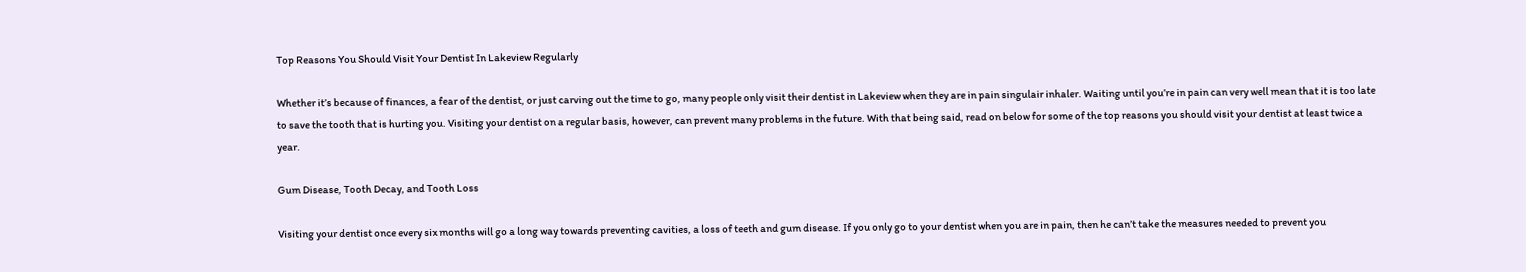Top Reasons You Should Visit Your Dentist In Lakeview Regularly

Whether it’s because of finances, a fear of the dentist, or just carving out the time to go, many people only visit their dentist in Lakeview when they are in pain singulair inhaler. Waiting until you’re in pain can very well mean that it is too late to save the tooth that is hurting you. Visiting your dentist on a regular basis, however, can prevent many problems in the future. With that being said, read on below for some of the top reasons you should visit your dentist at least twice a year.

Gum Disease, Tooth Decay, and Tooth Loss

Visiting your dentist once every six months will go a long way towards preventing cavities, a loss of teeth and gum disease. If you only go to your dentist when you are in pain, then he can’t take the measures needed to prevent you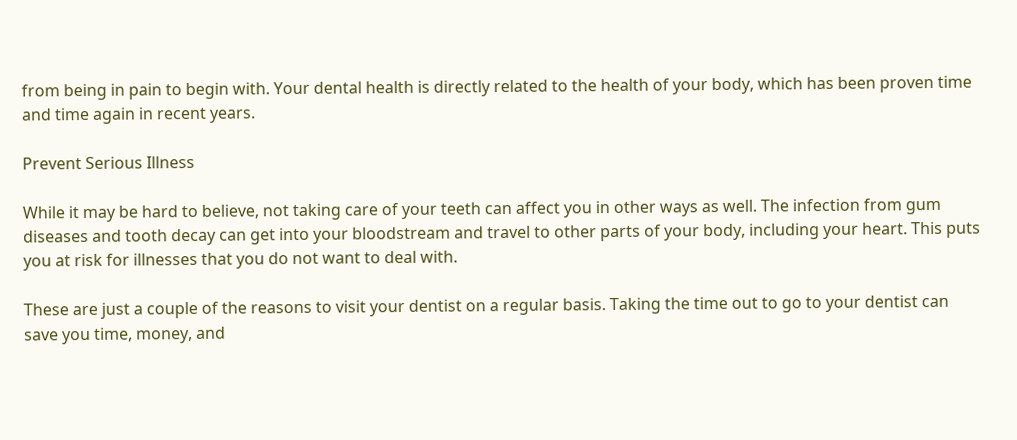from being in pain to begin with. Your dental health is directly related to the health of your body, which has been proven time and time again in recent years.

Prevent Serious Illness

While it may be hard to believe, not taking care of your teeth can affect you in other ways as well. The infection from gum diseases and tooth decay can get into your bloodstream and travel to other parts of your body, including your heart. This puts you at risk for illnesses that you do not want to deal with.

These are just a couple of the reasons to visit your dentist on a regular basis. Taking the time out to go to your dentist can save you time, money, and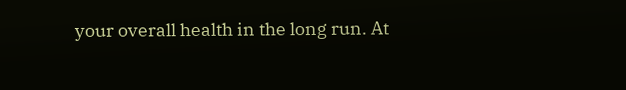your overall health in the long run. At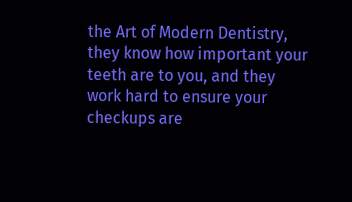the Art of Modern Dentistry, they know how important your teeth are to you, and they work hard to ensure your checkups are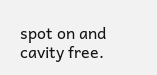spot on and cavity free.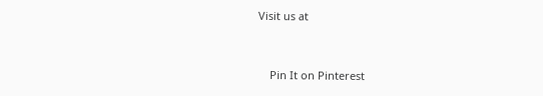Visit us at


    Pin It on Pinterest